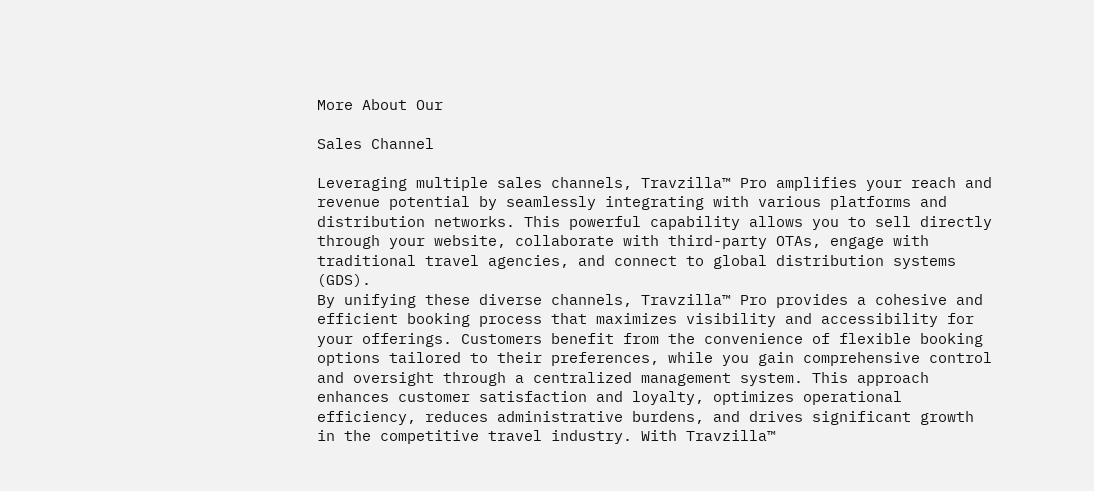More About Our

Sales Channel

Leveraging multiple sales channels, Travzilla™ Pro amplifies your reach and revenue potential by seamlessly integrating with various platforms and distribution networks. This powerful capability allows you to sell directly through your website, collaborate with third-party OTAs, engage with traditional travel agencies, and connect to global distribution systems (GDS).
By unifying these diverse channels, Travzilla™ Pro provides a cohesive and efficient booking process that maximizes visibility and accessibility for your offerings. Customers benefit from the convenience of flexible booking options tailored to their preferences, while you gain comprehensive control and oversight through a centralized management system. This approach enhances customer satisfaction and loyalty, optimizes operational efficiency, reduces administrative burdens, and drives significant growth in the competitive travel industry. With Travzilla™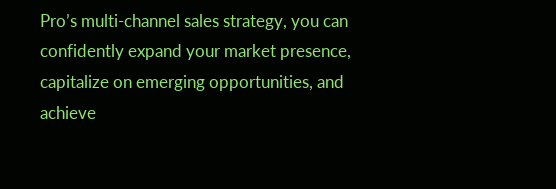Pro’s multi-channel sales strategy, you can confidently expand your market presence, capitalize on emerging opportunities, and achieve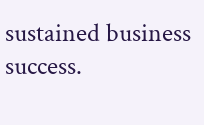sustained business success.